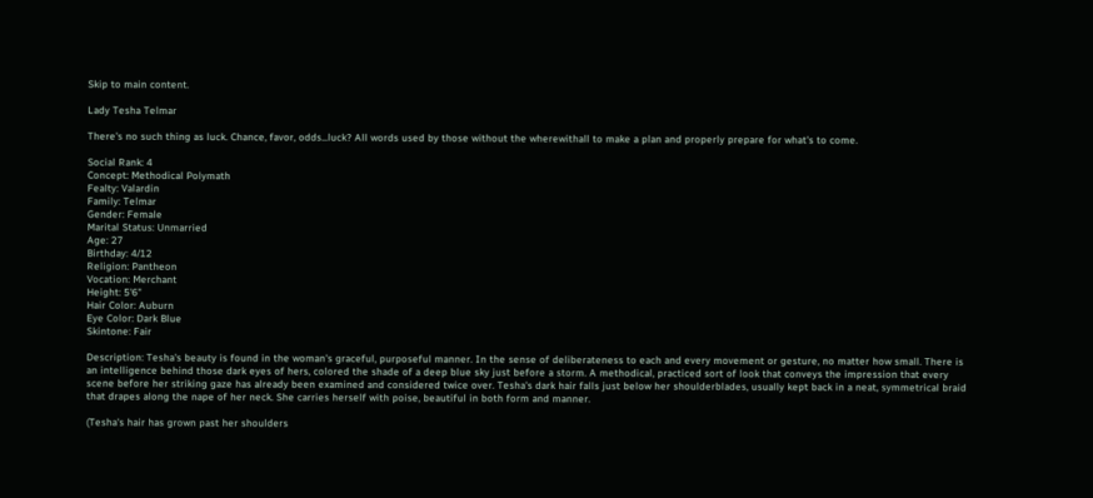Skip to main content.

Lady Tesha Telmar

There's no such thing as luck. Chance, favor, odds...luck? All words used by those without the wherewithall to make a plan and properly prepare for what's to come.

Social Rank: 4
Concept: Methodical Polymath
Fealty: Valardin
Family: Telmar
Gender: Female
Marital Status: Unmarried
Age: 27
Birthday: 4/12
Religion: Pantheon
Vocation: Merchant
Height: 5'6"
Hair Color: Auburn
Eye Color: Dark Blue
Skintone: Fair

Description: Tesha's beauty is found in the woman's graceful, purposeful manner. In the sense of deliberateness to each and every movement or gesture, no matter how small. There is an intelligence behind those dark eyes of hers, colored the shade of a deep blue sky just before a storm. A methodical, practiced sort of look that conveys the impression that every scene before her striking gaze has already been examined and considered twice over. Tesha's dark hair falls just below her shoulderblades, usually kept back in a neat, symmetrical braid that drapes along the nape of her neck. She carries herself with poise, beautiful in both form and manner.

(Tesha's hair has grown past her shoulders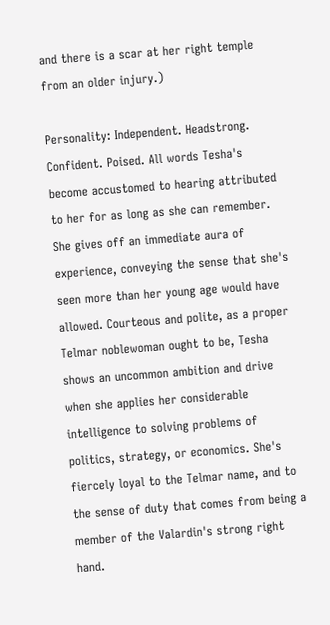and there is a scar at her right temple from an older injury.)

Personality: Independent. Headstrong. Confident. Poised. All words Tesha's become accustomed to hearing attributed to her for as long as she can remember. She gives off an immediate aura of experience, conveying the sense that she's seen more than her young age would have allowed. Courteous and polite, as a proper Telmar noblewoman ought to be, Tesha shows an uncommon ambition and drive when she applies her considerable intelligence to solving problems of politics, strategy, or economics. She's fiercely loyal to the Telmar name, and to the sense of duty that comes from being a member of the Valardin's strong right hand.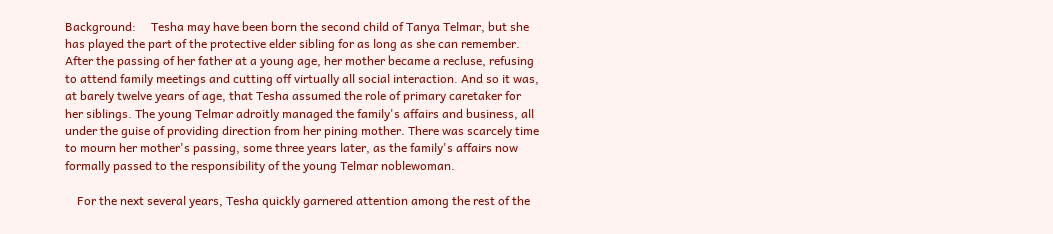Background:     Tesha may have been born the second child of Tanya Telmar, but she has played the part of the protective elder sibling for as long as she can remember. After the passing of her father at a young age, her mother became a recluse, refusing to attend family meetings and cutting off virtually all social interaction. And so it was, at barely twelve years of age, that Tesha assumed the role of primary caretaker for her siblings. The young Telmar adroitly managed the family's affairs and business, all under the guise of providing direction from her pining mother. There was scarcely time to mourn her mother's passing, some three years later, as the family's affairs now formally passed to the responsibility of the young Telmar noblewoman.

    For the next several years, Tesha quickly garnered attention among the rest of the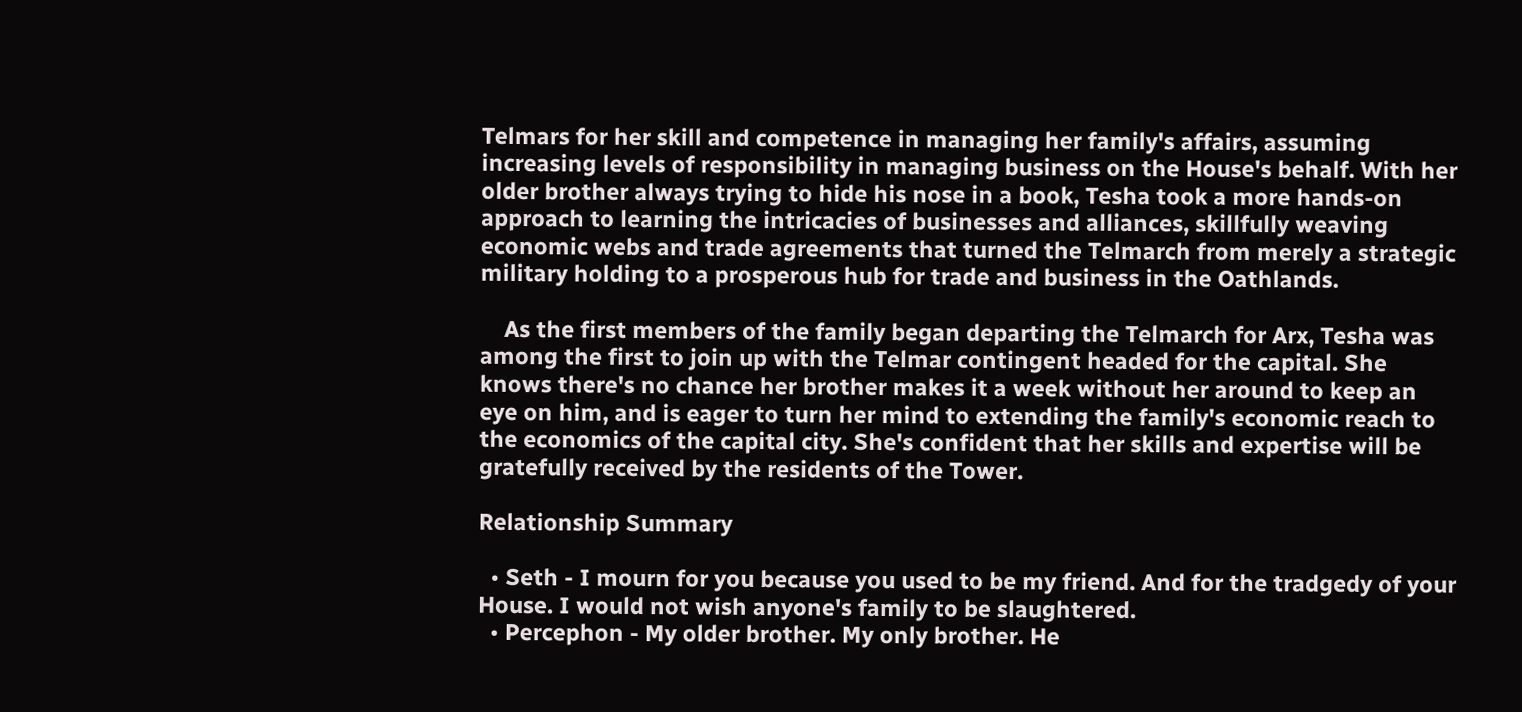Telmars for her skill and competence in managing her family's affairs, assuming increasing levels of responsibility in managing business on the House's behalf. With her older brother always trying to hide his nose in a book, Tesha took a more hands-on approach to learning the intricacies of businesses and alliances, skillfully weaving economic webs and trade agreements that turned the Telmarch from merely a strategic military holding to a prosperous hub for trade and business in the Oathlands.

    As the first members of the family began departing the Telmarch for Arx, Tesha was among the first to join up with the Telmar contingent headed for the capital. She knows there's no chance her brother makes it a week without her around to keep an eye on him, and is eager to turn her mind to extending the family's economic reach to the economics of the capital city. She's confident that her skills and expertise will be gratefully received by the residents of the Tower.

Relationship Summary

  • Seth - I mourn for you because you used to be my friend. And for the tradgedy of your House. I would not wish anyone's family to be slaughtered.
  • Percephon - My older brother. My only brother. He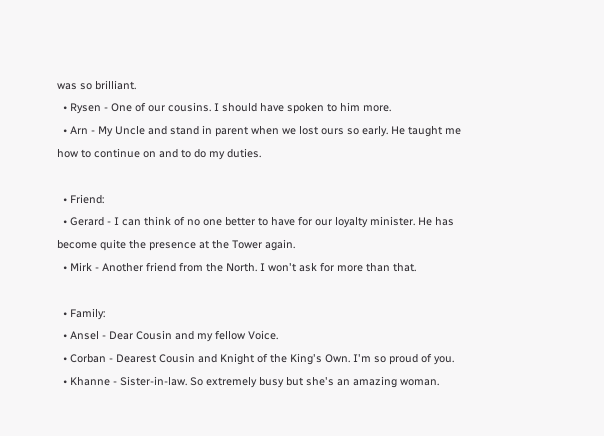was so brilliant.
  • Rysen - One of our cousins. I should have spoken to him more.
  • Arn - My Uncle and stand in parent when we lost ours so early. He taught me how to continue on and to do my duties.

  • Friend:
  • Gerard - I can think of no one better to have for our loyalty minister. He has become quite the presence at the Tower again.
  • Mirk - Another friend from the North. I won't ask for more than that.

  • Family:
  • Ansel - Dear Cousin and my fellow Voice.
  • Corban - Dearest Cousin and Knight of the King's Own. I'm so proud of you.
  • Khanne - Sister-in-law. So extremely busy but she's an amazing woman.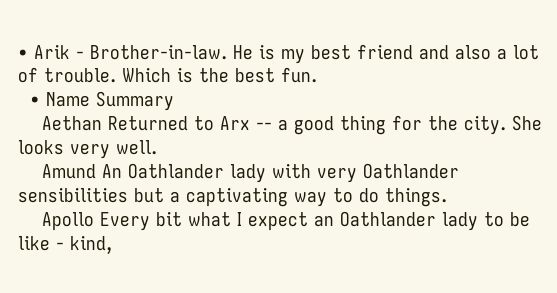• Arik - Brother-in-law. He is my best friend and also a lot of trouble. Which is the best fun.
  • Name Summary
    Aethan Returned to Arx -- a good thing for the city. She looks very well.
    Amund An Oathlander lady with very Oathlander sensibilities but a captivating way to do things.
    Apollo Every bit what I expect an Oathlander lady to be like - kind,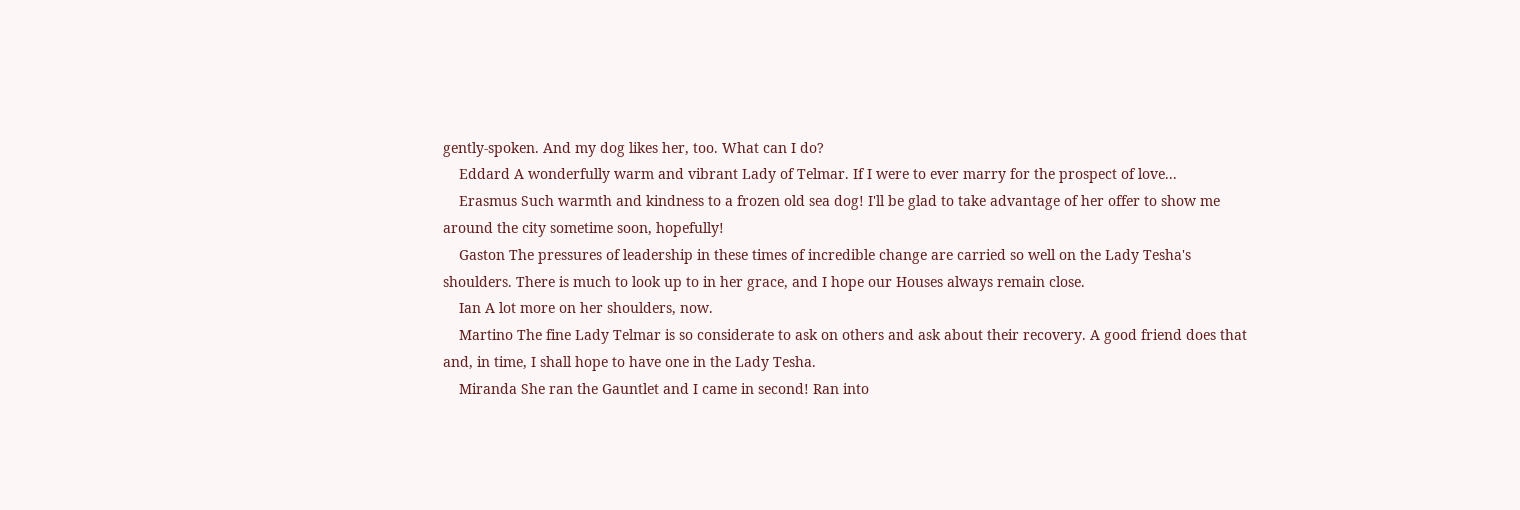gently-spoken. And my dog likes her, too. What can I do?
    Eddard A wonderfully warm and vibrant Lady of Telmar. If I were to ever marry for the prospect of love...
    Erasmus Such warmth and kindness to a frozen old sea dog! I'll be glad to take advantage of her offer to show me around the city sometime soon, hopefully!
    Gaston The pressures of leadership in these times of incredible change are carried so well on the Lady Tesha's shoulders. There is much to look up to in her grace, and I hope our Houses always remain close.
    Ian A lot more on her shoulders, now.
    Martino The fine Lady Telmar is so considerate to ask on others and ask about their recovery. A good friend does that and, in time, I shall hope to have one in the Lady Tesha.
    Miranda She ran the Gauntlet and I came in second! Ran into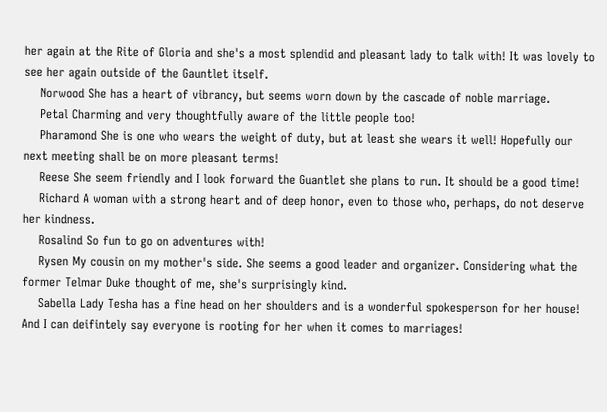her again at the Rite of Gloria and she's a most splendid and pleasant lady to talk with! It was lovely to see her again outside of the Gauntlet itself.
    Norwood She has a heart of vibrancy, but seems worn down by the cascade of noble marriage.
    Petal Charming and very thoughtfully aware of the little people too!
    Pharamond She is one who wears the weight of duty, but at least she wears it well! Hopefully our next meeting shall be on more pleasant terms!
    Reese She seem friendly and I look forward the Guantlet she plans to run. It should be a good time!
    Richard A woman with a strong heart and of deep honor, even to those who, perhaps, do not deserve her kindness.
    Rosalind So fun to go on adventures with!
    Rysen My cousin on my mother's side. She seems a good leader and organizer. Considering what the former Telmar Duke thought of me, she's surprisingly kind.
    Sabella Lady Tesha has a fine head on her shoulders and is a wonderful spokesperson for her house! And I can deifintely say everyone is rooting for her when it comes to marriages!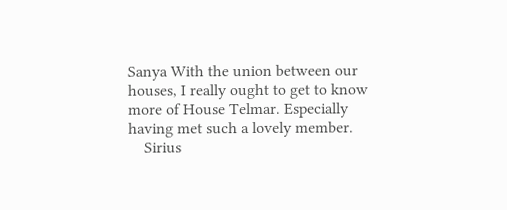Sanya With the union between our houses, I really ought to get to know more of House Telmar. Especially having met such a lovely member.
    Sirius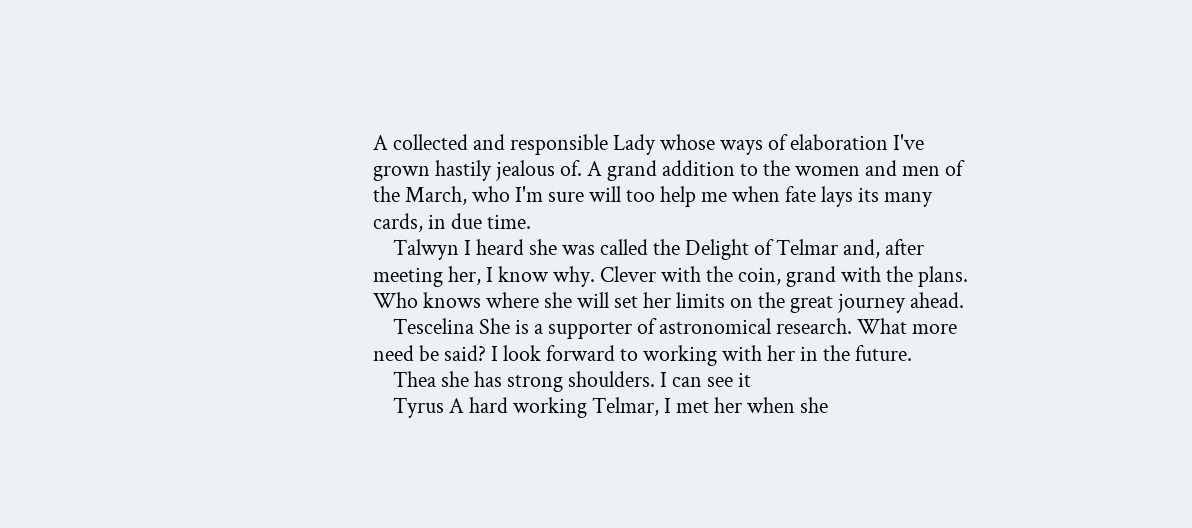A collected and responsible Lady whose ways of elaboration I've grown hastily jealous of. A grand addition to the women and men of the March, who I'm sure will too help me when fate lays its many cards, in due time.
    Talwyn I heard she was called the Delight of Telmar and, after meeting her, I know why. Clever with the coin, grand with the plans. Who knows where she will set her limits on the great journey ahead.
    Tescelina She is a supporter of astronomical research. What more need be said? I look forward to working with her in the future.
    Thea she has strong shoulders. I can see it
    Tyrus A hard working Telmar, I met her when she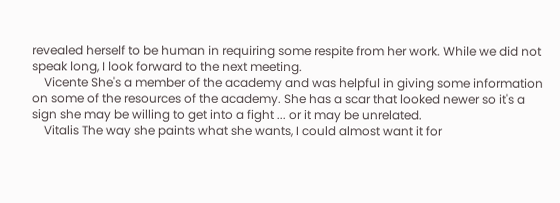revealed herself to be human in requiring some respite from her work. While we did not speak long, I look forward to the next meeting.
    Vicente She's a member of the academy and was helpful in giving some information on some of the resources of the academy. She has a scar that looked newer so it's a sign she may be willing to get into a fight ... or it may be unrelated.
    Vitalis The way she paints what she wants, I could almost want it for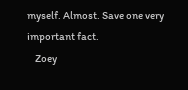myself. Almost. Save one very important fact.
    Zoey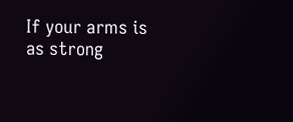If your arms is as strong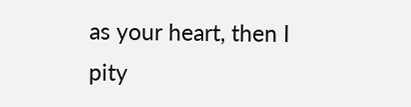as your heart, then I pity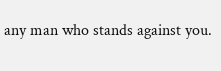any man who stands against you.